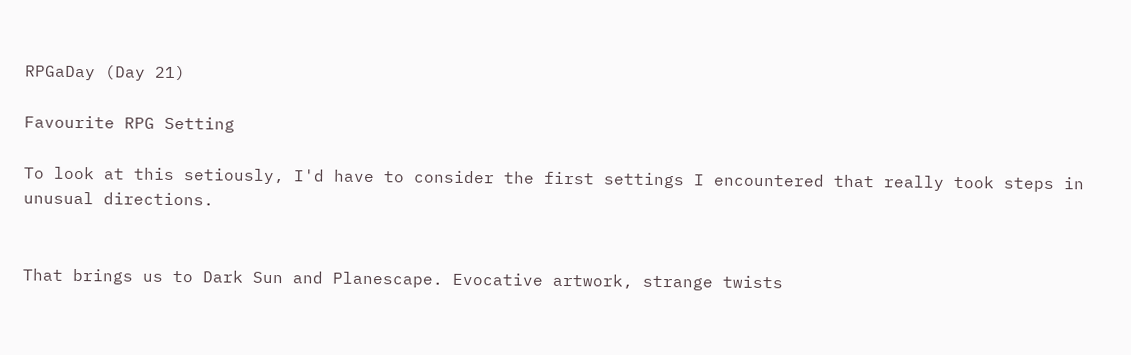RPGaDay (Day 21)

Favourite RPG Setting

To look at this setiously, I'd have to consider the first settings I encountered that really took steps in unusual directions.


That brings us to Dark Sun and Planescape. Evocative artwork, strange twists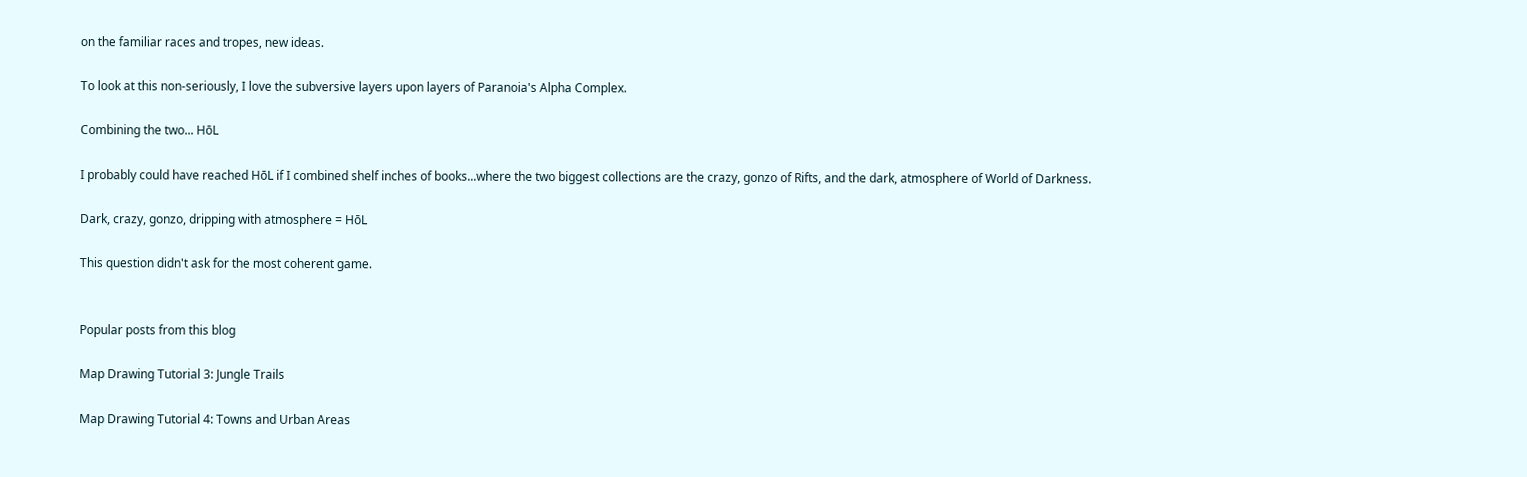on the familiar races and tropes, new ideas.

To look at this non-seriously, I love the subversive layers upon layers of Paranoia's Alpha Complex.

Combining the two... HōL

I probably could have reached HōL if I combined shelf inches of books...where the two biggest collections are the crazy, gonzo of Rifts, and the dark, atmosphere of World of Darkness.

Dark, crazy, gonzo, dripping with atmosphere = HōL

This question didn't ask for the most coherent game.


Popular posts from this blog

Map Drawing Tutorial 3: Jungle Trails

Map Drawing Tutorial 4: Towns and Urban Areas